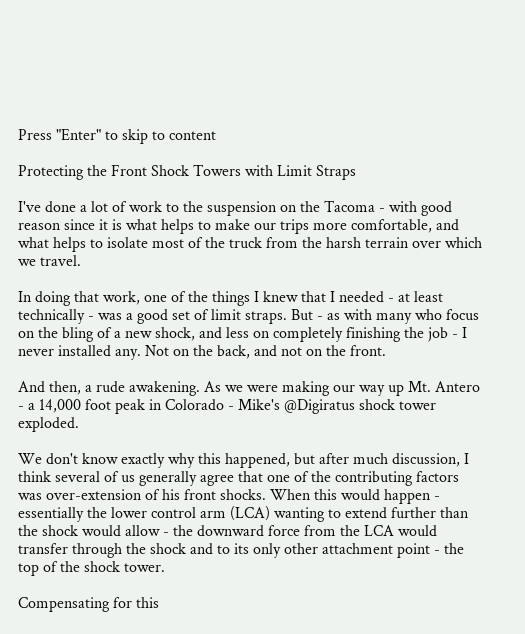Press "Enter" to skip to content

Protecting the Front Shock Towers with Limit Straps

I've done a lot of work to the suspension on the Tacoma - with good reason since it is what helps to make our trips more comfortable, and what helps to isolate most of the truck from the harsh terrain over which we travel.

In doing that work, one of the things I knew that I needed - at least technically - was a good set of limit straps. But - as with many who focus on the bling of a new shock, and less on completely finishing the job - I never installed any. Not on the back, and not on the front.

And then, a rude awakening. As we were making our way up Mt. Antero - a 14,000 foot peak in Colorado - Mike's @Digiratus shock tower exploded.

We don't know exactly why this happened, but after much discussion, I think several of us generally agree that one of the contributing factors was over-extension of his front shocks. When this would happen - essentially the lower control arm (LCA) wanting to extend further than the shock would allow - the downward force from the LCA would transfer through the shock and to its only other attachment point - the top of the shock tower.

Compensating for this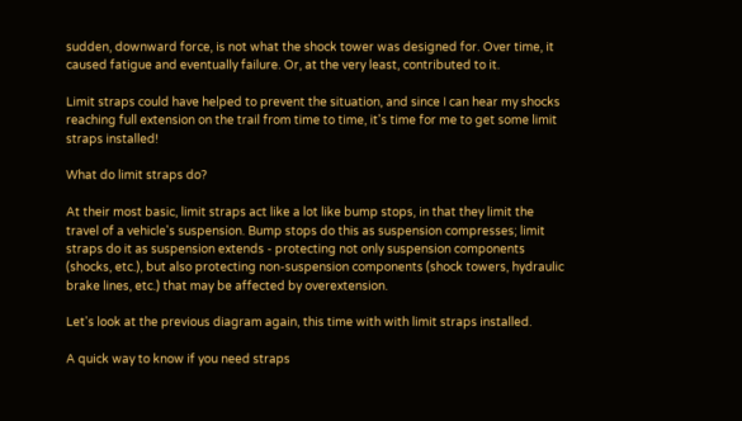sudden, downward force, is not what the shock tower was designed for. Over time, it caused fatigue and eventually failure. Or, at the very least, contributed to it.

Limit straps could have helped to prevent the situation, and since I can hear my shocks reaching full extension on the trail from time to time, it's time for me to get some limit straps installed!

What do limit straps do?

At their most basic, limit straps act like a lot like bump stops, in that they limit the travel of a vehicle's suspension. Bump stops do this as suspension compresses; limit straps do it as suspension extends - protecting not only suspension components (shocks, etc.), but also protecting non-suspension components (shock towers, hydraulic brake lines, etc.) that may be affected by overextension.

Let's look at the previous diagram again, this time with with limit straps installed.

A quick way to know if you need straps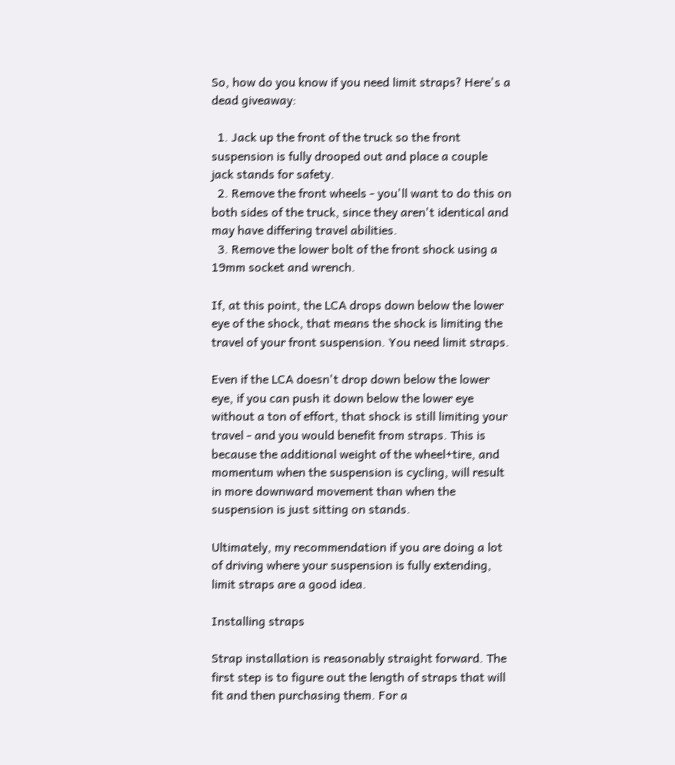So, how do you know if you need limit straps? Here's a dead giveaway:

  1. Jack up the front of the truck so the front suspension is fully drooped out and place a couple jack stands for safety.
  2. Remove the front wheels - you'll want to do this on both sides of the truck, since they aren't identical and may have differing travel abilities.
  3. Remove the lower bolt of the front shock using a 19mm socket and wrench.

If, at this point, the LCA drops down below the lower eye of the shock, that means the shock is limiting the travel of your front suspension. You need limit straps.

Even if the LCA doesn't drop down below the lower eye, if you can push it down below the lower eye without a ton of effort, that shock is still limiting your travel - and you would benefit from straps. This is because the additional weight of the wheel+tire, and momentum when the suspension is cycling, will result in more downward movement than when the suspension is just sitting on stands.

Ultimately, my recommendation if you are doing a lot of driving where your suspension is fully extending, limit straps are a good idea.

Installing straps

Strap installation is reasonably straight forward. The first step is to figure out the length of straps that will fit and then purchasing them. For a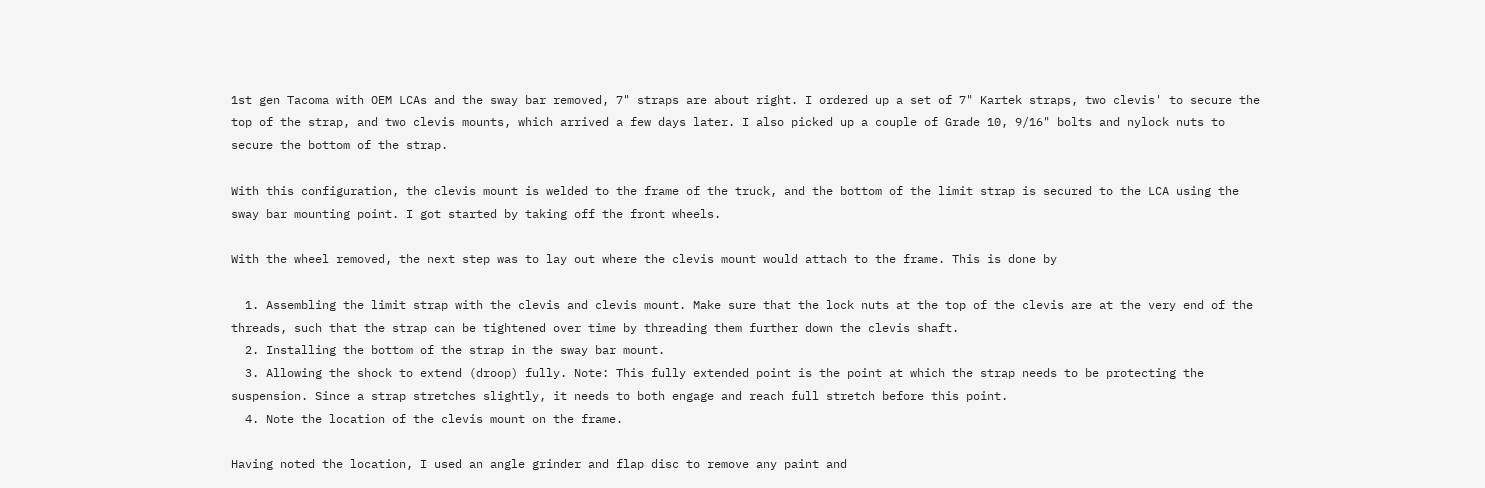1st gen Tacoma with OEM LCAs and the sway bar removed, 7" straps are about right. I ordered up a set of 7" Kartek straps, two clevis' to secure the top of the strap, and two clevis mounts, which arrived a few days later. I also picked up a couple of Grade 10, 9/16" bolts and nylock nuts to secure the bottom of the strap.

With this configuration, the clevis mount is welded to the frame of the truck, and the bottom of the limit strap is secured to the LCA using the sway bar mounting point. I got started by taking off the front wheels.

With the wheel removed, the next step was to lay out where the clevis mount would attach to the frame. This is done by

  1. Assembling the limit strap with the clevis and clevis mount. Make sure that the lock nuts at the top of the clevis are at the very end of the threads, such that the strap can be tightened over time by threading them further down the clevis shaft.
  2. Installing the bottom of the strap in the sway bar mount.
  3. Allowing the shock to extend (droop) fully. Note: This fully extended point is the point at which the strap needs to be protecting the suspension. Since a strap stretches slightly, it needs to both engage and reach full stretch before this point.
  4. Note the location of the clevis mount on the frame.

Having noted the location, I used an angle grinder and flap disc to remove any paint and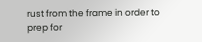rust from the frame in order to prep for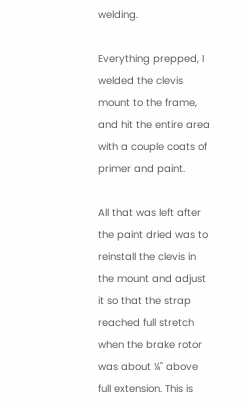welding.

Everything prepped, I welded the clevis mount to the frame, and hit the entire area with a couple coats of primer and paint.

All that was left after the paint dried was to reinstall the clevis in the mount and adjust it so that the strap reached full stretch when the brake rotor was about ¼" above full extension. This is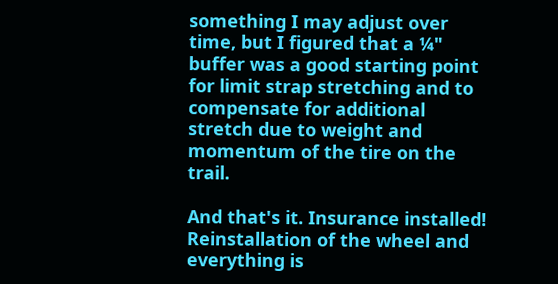something I may adjust over time, but I figured that a ¼" buffer was a good starting point for limit strap stretching and to compensate for additional stretch due to weight and momentum of the tire on the trail.

And that's it. Insurance installed! Reinstallation of the wheel and everything is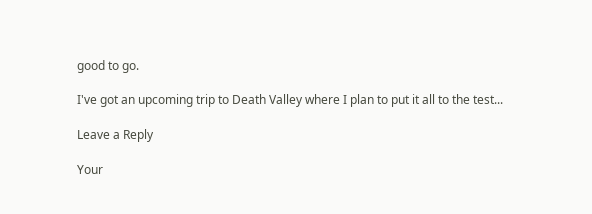good to go.

I've got an upcoming trip to Death Valley where I plan to put it all to the test...

Leave a Reply

Your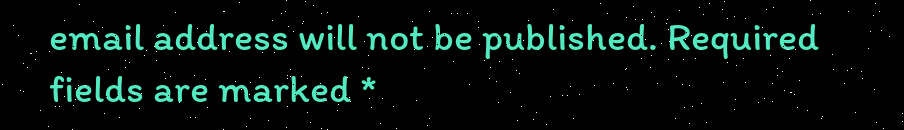email address will not be published. Required fields are marked *